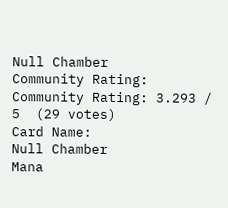Null Chamber
Community Rating:
Community Rating: 3.293 / 5  (29 votes)
Card Name:
Null Chamber
Mana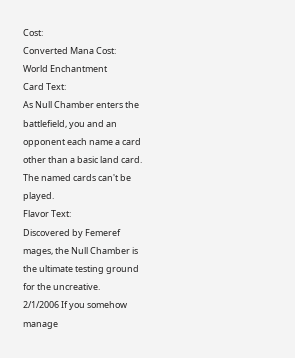Cost:
Converted Mana Cost:
World Enchantment
Card Text:
As Null Chamber enters the battlefield, you and an opponent each name a card other than a basic land card.
The named cards can't be played.
Flavor Text:
Discovered by Femeref mages, the Null Chamber is the ultimate testing ground for the uncreative.
2/1/2006 If you somehow manage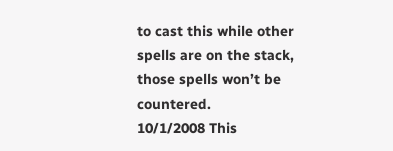to cast this while other spells are on the stack, those spells won’t be countered.
10/1/2008 This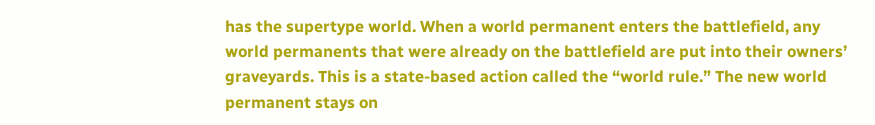has the supertype world. When a world permanent enters the battlefield, any world permanents that were already on the battlefield are put into their owners’ graveyards. This is a state-based action called the “world rule.” The new world permanent stays on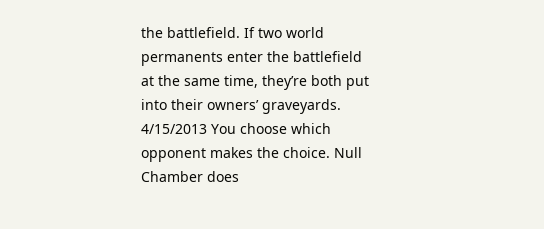the battlefield. If two world permanents enter the battlefield at the same time, they’re both put into their owners’ graveyards.
4/15/2013 You choose which opponent makes the choice. Null Chamber does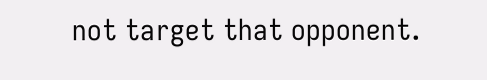not target that opponent.